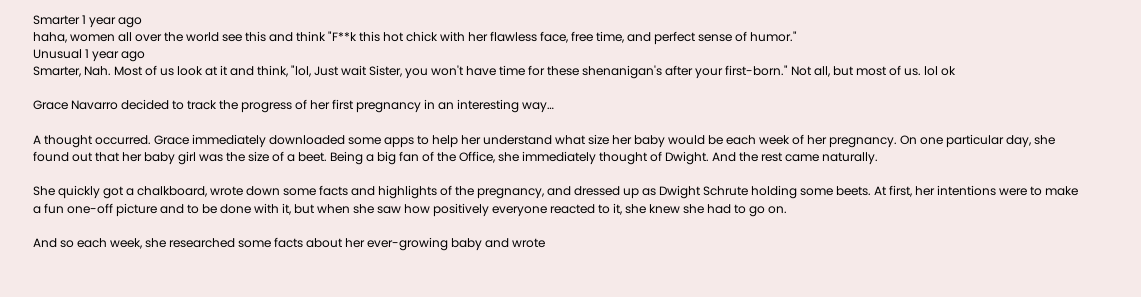Smarter 1 year ago
haha, women all over the world see this and think "F**k this hot chick with her flawless face, free time, and perfect sense of humor."
Unusual 1 year ago
Smarter, Nah. Most of us look at it and think, "lol, Just wait Sister, you won't have time for these shenanigan's after your first-born." Not all, but most of us. lol ok

Grace Navarro decided to track the progress of her first pregnancy in an interesting way…

A thought occurred. Grace immediately downloaded some apps to help her understand what size her baby would be each week of her pregnancy. On one particular day, she found out that her baby girl was the size of a beet. Being a big fan of the Office, she immediately thought of Dwight. And the rest came naturally.

She quickly got a chalkboard, wrote down some facts and highlights of the pregnancy, and dressed up as Dwight Schrute holding some beets. At first, her intentions were to make a fun one-off picture and to be done with it, but when she saw how positively everyone reacted to it, she knew she had to go on.

And so each week, she researched some facts about her ever-growing baby and wrote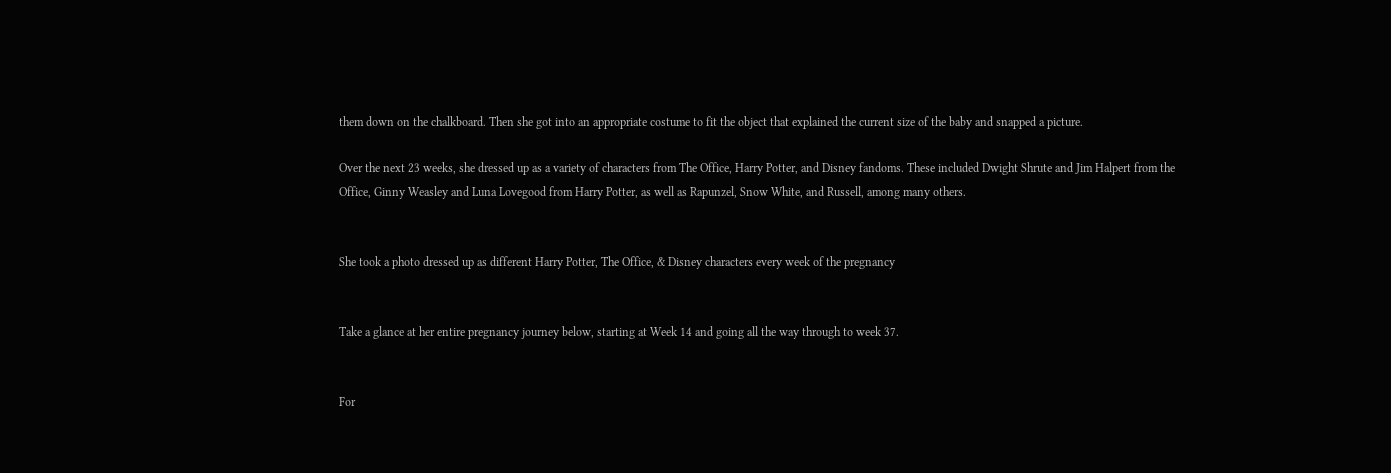them down on the chalkboard. Then she got into an appropriate costume to fit the object that explained the current size of the baby and snapped a picture.

Over the next 23 weeks, she dressed up as a variety of characters from The Office, Harry Potter, and Disney fandoms. These included Dwight Shrute and Jim Halpert from the Office, Ginny Weasley and Luna Lovegood from Harry Potter, as well as Rapunzel, Snow White, and Russell, among many others.


She took a photo dressed up as different Harry Potter, The Office, & Disney characters every week of the pregnancy


Take a glance at her entire pregnancy journey below, starting at Week 14 and going all the way through to week 37.


For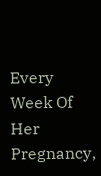Every Week Of Her Pregnancy,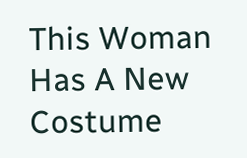This Woman Has A New Costume